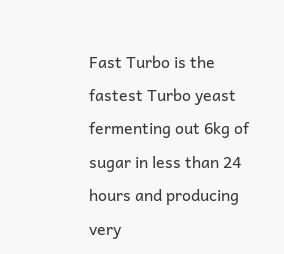Fast Turbo is the fastest Turbo yeast fermenting out 6kg of sugar in less than 24 hours and producing very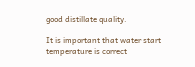good distillate quality.

It is important that water start temperature is correct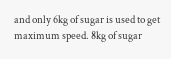and only 6kg of sugar is used to get maximum speed. 8kg of sugar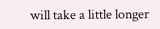will take a little longer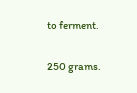to ferment.

250 grams.